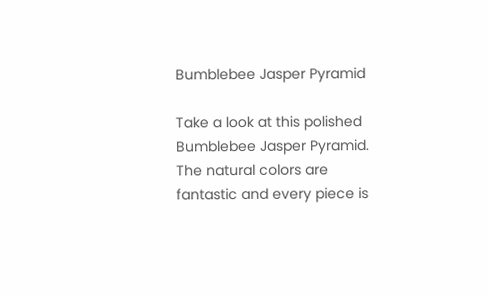Bumblebee Jasper Pyramid

Take a look at this polished Bumblebee Jasper Pyramid. The natural colors are fantastic and every piece is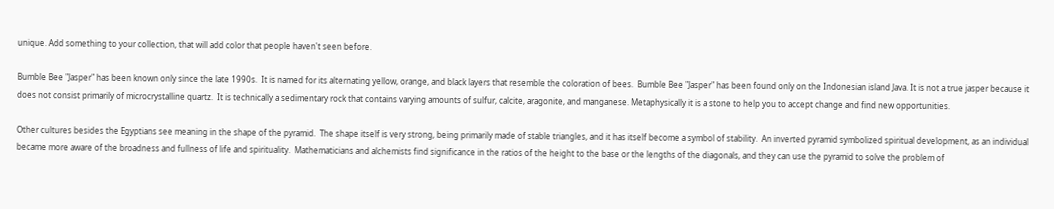unique. Add something to your collection, that will add color that people haven't seen before.

Bumble Bee "Jasper" has been known only since the late 1990s.  It is named for its alternating yellow, orange, and black layers that resemble the coloration of bees.  Bumble Bee "Jasper" has been found only on the Indonesian island Java. It is not a true jasper because it does not consist primarily of microcrystalline quartz.  It is technically a sedimentary rock that contains varying amounts of sulfur, calcite, aragonite, and manganese. Metaphysically it is a stone to help you to accept change and find new opportunities.

Other cultures besides the Egyptians see meaning in the shape of the pyramid.  The shape itself is very strong, being primarily made of stable triangles, and it has itself become a symbol of stability.  An inverted pyramid symbolized spiritual development, as an individual became more aware of the broadness and fullness of life and spirituality.  Mathematicians and alchemists find significance in the ratios of the height to the base or the lengths of the diagonals, and they can use the pyramid to solve the problem of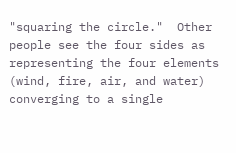"squaring the circle."  Other people see the four sides as representing the four elements (wind, fire, air, and water) converging to a single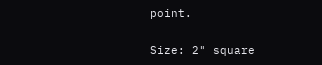point.

Size: 2" square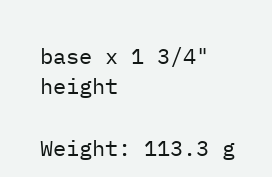base x 1 3/4" height

Weight: 113.3 g